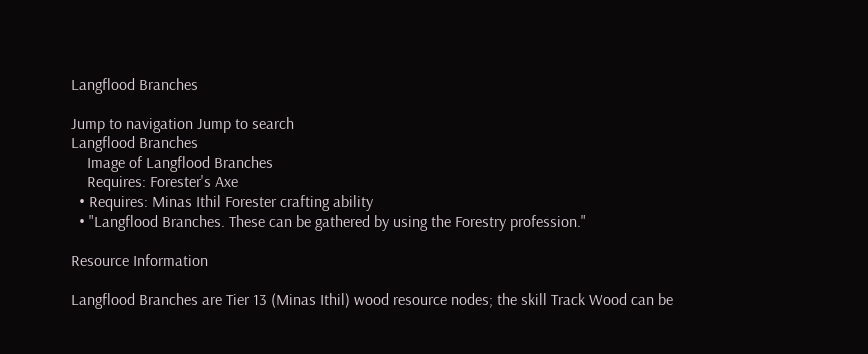Langflood Branches

Jump to navigation Jump to search
Langflood Branches
    Image of Langflood Branches
    Requires: Forester's Axe
  • Requires: Minas Ithil Forester crafting ability
  • "Langflood Branches. These can be gathered by using the Forestry profession."

Resource Information

Langflood Branches are Tier 13 (Minas Ithil) wood resource nodes; the skill Track Wood can be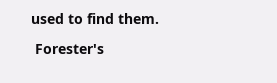used to find them.

 Forester's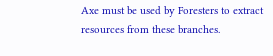Axe must be used by Foresters to extract resources from these branches.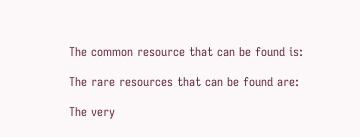The common resource that can be found is:

The rare resources that can be found are:

The very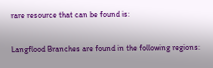rare resource that can be found is:


Langflood Branches are found in the following regions: